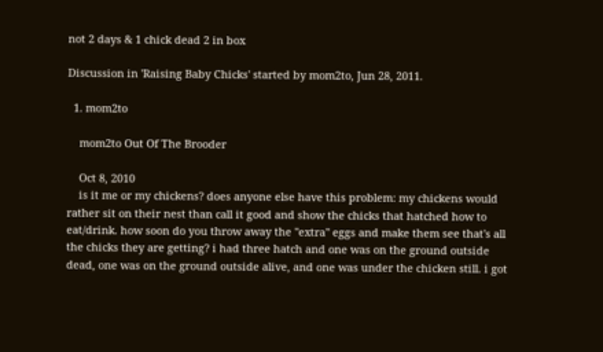not 2 days & 1 chick dead 2 in box

Discussion in 'Raising Baby Chicks' started by mom2to, Jun 28, 2011.

  1. mom2to

    mom2to Out Of The Brooder

    Oct 8, 2010
    is it me or my chickens? does anyone else have this problem: my chickens would rather sit on their nest than call it good and show the chicks that hatched how to eat/drink. how soon do you throw away the "extra" eggs and make them see that's all the chicks they are getting? i had three hatch and one was on the ground outside dead, one was on the ground outside alive, and one was under the chicken still. i got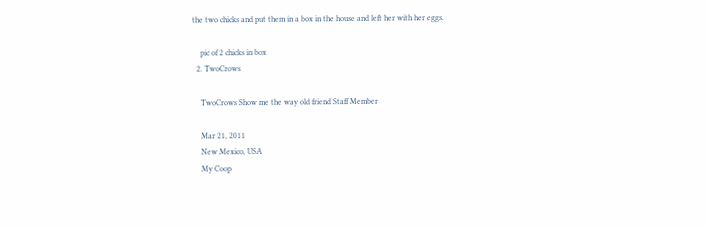the two chicks and put them in a box in the house and left her with her eggs.

    pic of 2 chicks in box
  2. TwoCrows

    TwoCrows Show me the way old friend Staff Member

    Mar 21, 2011
    New Mexico, USA
    My Coop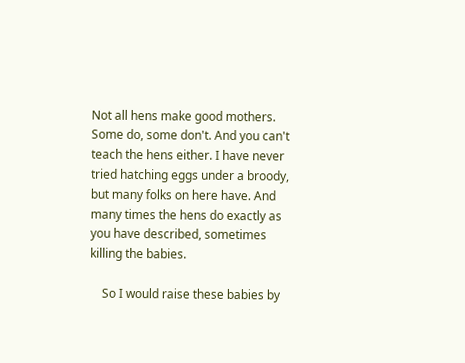Not all hens make good mothers. Some do, some don't. And you can't teach the hens either. I have never tried hatching eggs under a broody, but many folks on here have. And many times the hens do exactly as you have described, sometimes killing the babies.

    So I would raise these babies by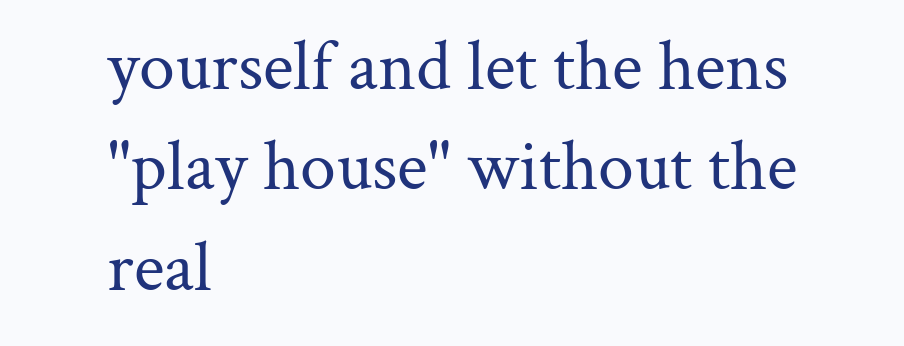yourself and let the hens "play house" without the real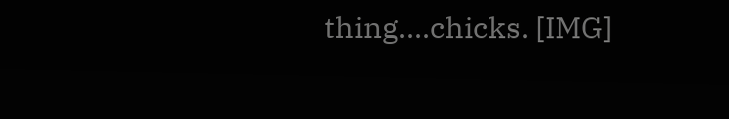thing....chicks. [IMG]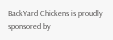BackYard Chickens is proudly sponsored by